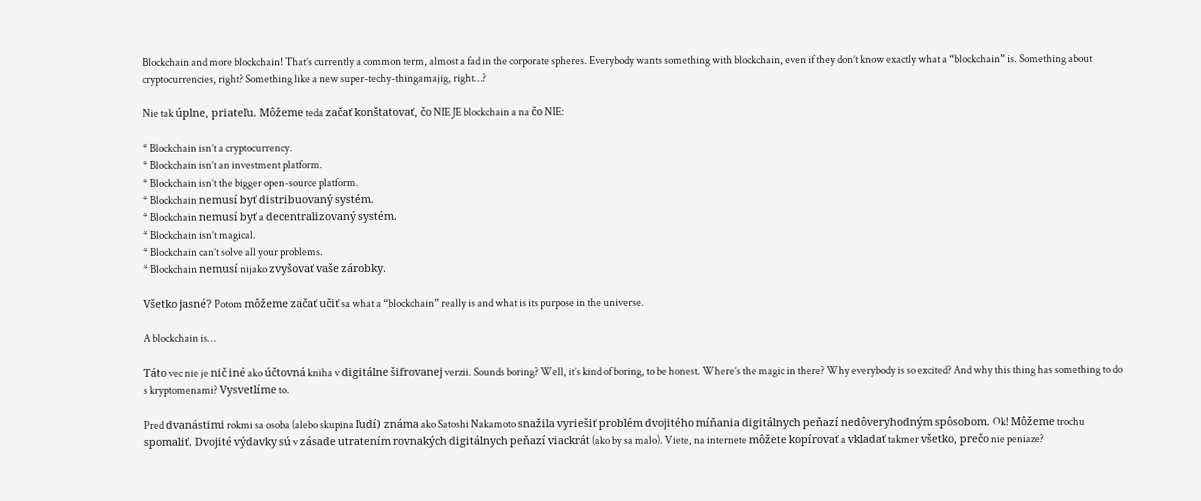Blockchain and more blockchain! That’s currently a common term, almost a fad in the corporate spheres. Everybody wants something with blockchain, even if they don’t know exactly what a “blockchain” is. Something about cryptocurrencies, right? Something like a new super-techy-thingamajig, right…?

Nie tak úplne, priateľu. Môžeme teda začať konštatovať, čo NIE JE blockchain a na čo NIE:

* Blockchain isn’t a cryptocurrency.
* Blockchain isn’t an investment platform.
* Blockchain isn’t the bigger open-source platform.
* Blockchain nemusí byť distribuovaný systém.
* Blockchain nemusí byť a decentralizovaný systém.
* Blockchain isn’t magical.
* Blockchain can’t solve all your problems.
* Blockchain nemusí nijako zvyšovať vaše zárobky.

Všetko jasné? Potom môžeme začať učiť sa what a “blockchain” really is and what is its purpose in the universe.

A blockchain is…

Táto vec nie je nič iné ako účtovná kniha v digitálne šifrovanej verzii. Sounds boring? Well, it’s kind of boring, to be honest. Where’s the magic in there? Why everybody is so excited? And why this thing has something to do s kryptomenami? Vysvetlíme to.

Pred dvanástimi rokmi sa osoba (alebo skupina ľudí) známa ako Satoshi Nakamoto snažila vyriešiť problém dvojitého míňania digitálnych peňazí nedôveryhodným spôsobom. Ok! Môžeme trochu spomaliť. Dvojité výdavky sú v zásade utratením rovnakých digitálnych peňazí viackrát (ako by sa malo). Viete, na internete môžete kopírovať a vkladať takmer všetko, prečo nie peniaze?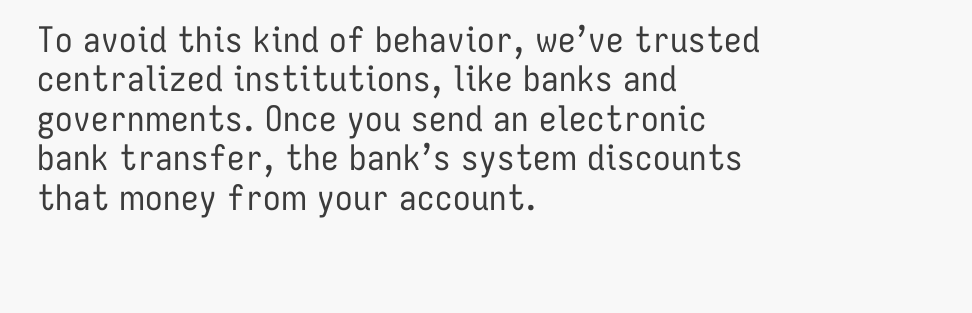To avoid this kind of behavior, we’ve trusted centralized institutions, like banks and governments. Once you send an electronic bank transfer, the bank’s system discounts that money from your account.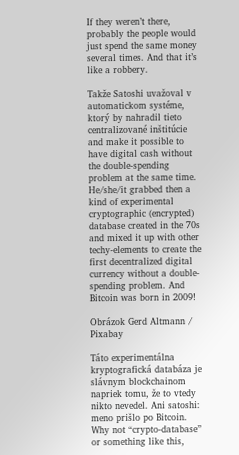If they weren’t there, probably the people would just spend the same money several times. And that it’s like a robbery.

Takže Satoshi uvažoval v automatickom systéme, ktorý by nahradil tieto centralizované inštitúcie and make it possible to have digital cash without the double-spending problem at the same time. He/she/it grabbed then a kind of experimental cryptographic (encrypted) database created in the 70s and mixed it up with other techy-elements to create the first decentralized digital currency without a double-spending problem. And Bitcoin was born in 2009!

Obrázok Gerd Altmann / Pixabay

Táto experimentálna kryptografická databáza je slávnym blockchainom napriek tomu, že to vtedy nikto nevedel. Ani satoshi: meno prišlo po Bitcoin. Why not “crypto-database” or something like this,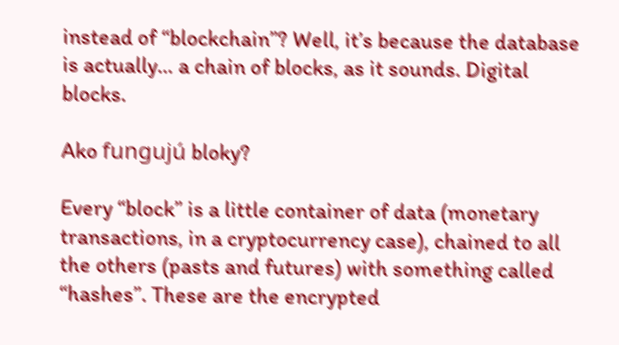instead of “blockchain”? Well, it’s because the database is actually… a chain of blocks, as it sounds. Digital blocks.

Ako fungujú bloky?

Every “block” is a little container of data (monetary transactions, in a cryptocurrency case), chained to all the others (pasts and futures) with something called “hashes”. These are the encrypted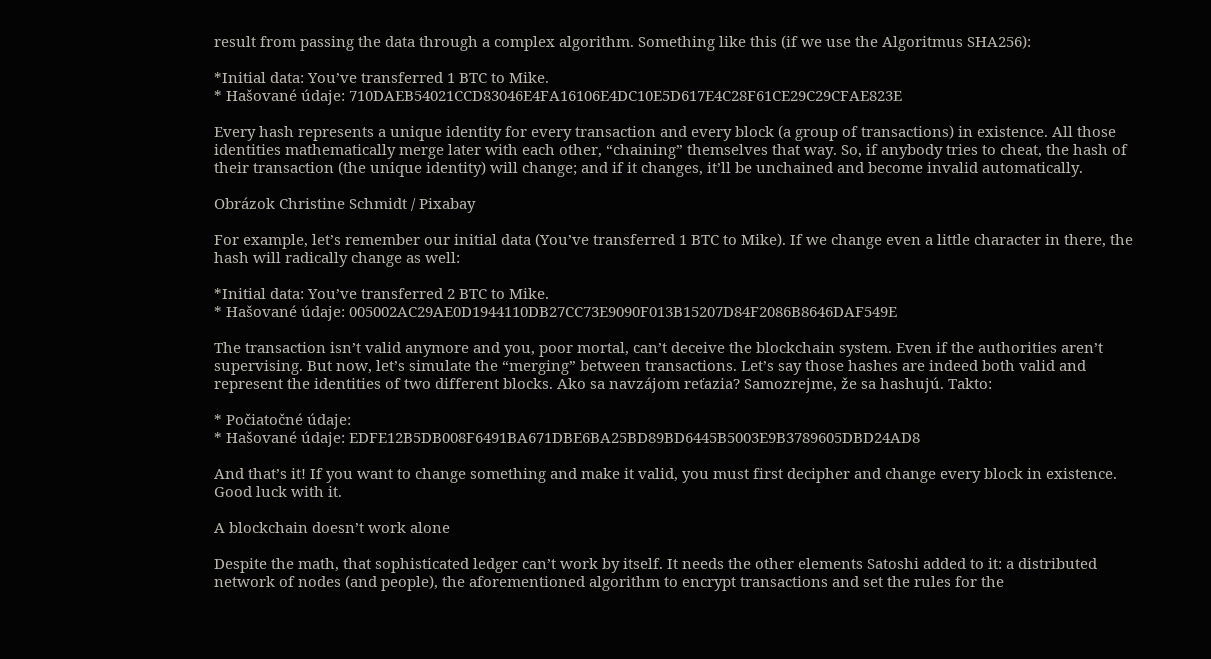result from passing the data through a complex algorithm. Something like this (if we use the Algoritmus SHA256):

*Initial data: You’ve transferred 1 BTC to Mike.
* Hašované údaje: 710DAEB54021CCD83046E4FA16106E4DC10E5D617E4C28F61CE29C29CFAE823E

Every hash represents a unique identity for every transaction and every block (a group of transactions) in existence. All those identities mathematically merge later with each other, “chaining” themselves that way. So, if anybody tries to cheat, the hash of their transaction (the unique identity) will change; and if it changes, it’ll be unchained and become invalid automatically.

Obrázok Christine Schmidt / Pixabay

For example, let’s remember our initial data (You’ve transferred 1 BTC to Mike). If we change even a little character in there, the hash will radically change as well:

*Initial data: You’ve transferred 2 BTC to Mike.
* Hašované údaje: 005002AC29AE0D1944110DB27CC73E9090F013B15207D84F2086B8646DAF549E

The transaction isn’t valid anymore and you, poor mortal, can’t deceive the blockchain system. Even if the authorities aren’t supervising. But now, let’s simulate the “merging” between transactions. Let’s say those hashes are indeed both valid and represent the identities of two different blocks. Ako sa navzájom reťazia? Samozrejme, že sa hashujú. Takto:

* Počiatočné údaje:
* Hašované údaje: EDFE12B5DB008F6491BA671DBE6BA25BD89BD6445B5003E9B3789605DBD24AD8

And that’s it! If you want to change something and make it valid, you must first decipher and change every block in existence. Good luck with it.

A blockchain doesn’t work alone

Despite the math, that sophisticated ledger can’t work by itself. It needs the other elements Satoshi added to it: a distributed network of nodes (and people), the aforementioned algorithm to encrypt transactions and set the rules for the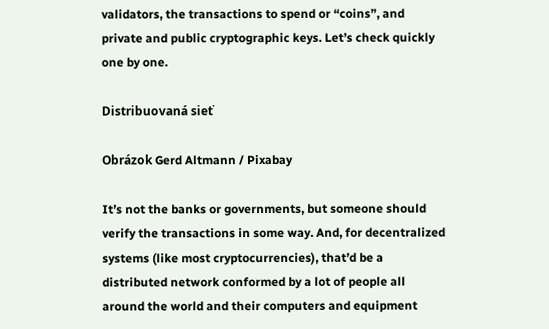validators, the transactions to spend or “coins”, and private and public cryptographic keys. Let’s check quickly one by one.

Distribuovaná sieť

Obrázok Gerd Altmann / Pixabay

It’s not the banks or governments, but someone should verify the transactions in some way. And, for decentralized systems (like most cryptocurrencies), that’d be a distributed network conformed by a lot of people all around the world and their computers and equipment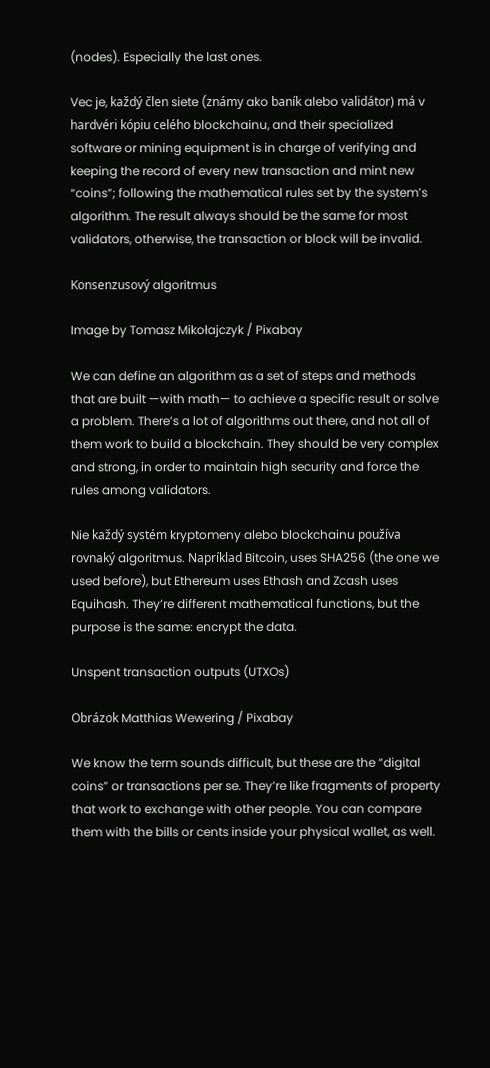(nodes). Especially the last ones.

Vec je, každý člen siete (známy ako baník alebo validátor) má v hardvéri kópiu celého blockchainu, and their specialized software or mining equipment is in charge of verifying and keeping the record of every new transaction and mint new “coins”; following the mathematical rules set by the system’s algorithm. The result always should be the same for most validators, otherwise, the transaction or block will be invalid.

Konsenzusový algoritmus

Image by Tomasz Mikołajczyk / Pixabay

We can define an algorithm as a set of steps and methods that are built —with math— to achieve a specific result or solve a problem. There’s a lot of algorithms out there, and not all of them work to build a blockchain. They should be very complex and strong, in order to maintain high security and force the rules among validators.

Nie každý systém kryptomeny alebo blockchainu používa rovnaký algoritmus. Napríklad Bitcoin, uses SHA256 (the one we used before), but Ethereum uses Ethash and Zcash uses Equihash. They’re different mathematical functions, but the purpose is the same: encrypt the data.

Unspent transaction outputs (UTXOs)

Obrázok Matthias Wewering / Pixabay

We know the term sounds difficult, but these are the “digital coins” or transactions per se. They’re like fragments of property that work to exchange with other people. You can compare them with the bills or cents inside your physical wallet, as well.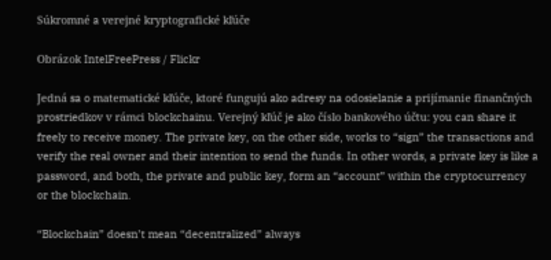Súkromné a verejné kryptografické kľúče

Obrázok IntelFreePress / Flickr

Jedná sa o matematické kľúče, ktoré fungujú ako adresy na odosielanie a prijímanie finančných prostriedkov v rámci blockchainu. Verejný kľúč je ako číslo bankového účtu: you can share it freely to receive money. The private key, on the other side, works to “sign” the transactions and verify the real owner and their intention to send the funds. In other words, a private key is like a password, and both, the private and public key, form an “account” within the cryptocurrency or the blockchain.

“Blockchain” doesn’t mean “decentralized” always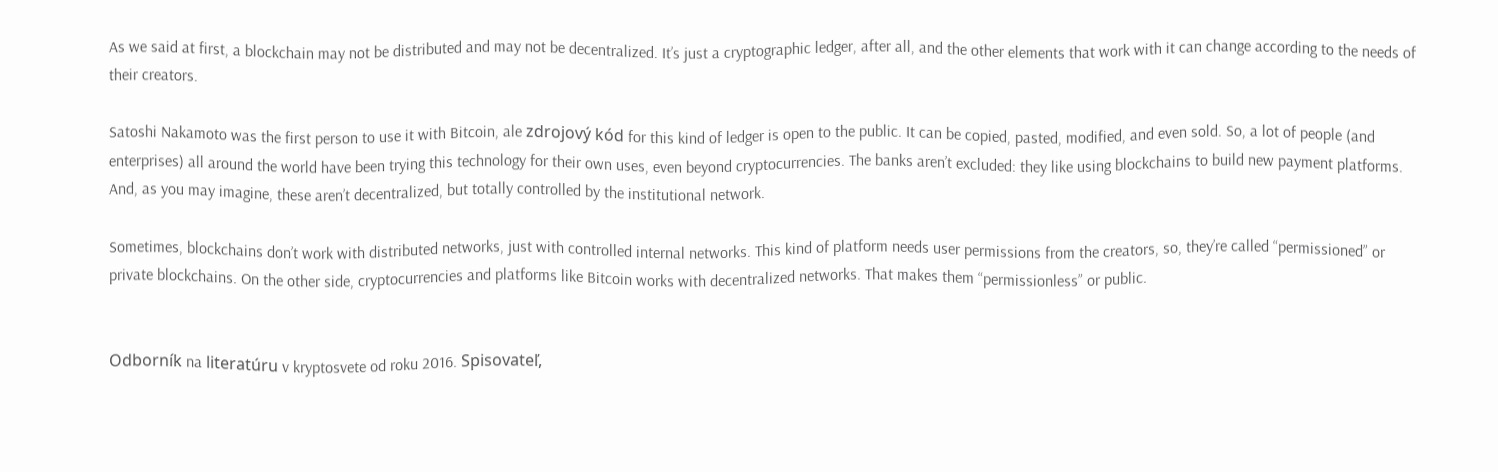As we said at first, a blockchain may not be distributed and may not be decentralized. It’s just a cryptographic ledger, after all, and the other elements that work with it can change according to the needs of their creators.

Satoshi Nakamoto was the first person to use it with Bitcoin, ale zdrojový kód for this kind of ledger is open to the public. It can be copied, pasted, modified, and even sold. So, a lot of people (and enterprises) all around the world have been trying this technology for their own uses, even beyond cryptocurrencies. The banks aren’t excluded: they like using blockchains to build new payment platforms. And, as you may imagine, these aren’t decentralized, but totally controlled by the institutional network.

Sometimes, blockchains don’t work with distributed networks, just with controlled internal networks. This kind of platform needs user permissions from the creators, so, they’re called “permissioned” or private blockchains. On the other side, cryptocurrencies and platforms like Bitcoin works with decentralized networks. That makes them “permissionless” or public.


Odborník na literatúru v kryptosvete od roku 2016. Spisovateľ,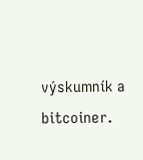výskumník a bitcoiner.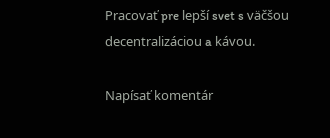Pracovať pre lepší svet s väčšou decentralizáciou a kávou.

Napísať komentár